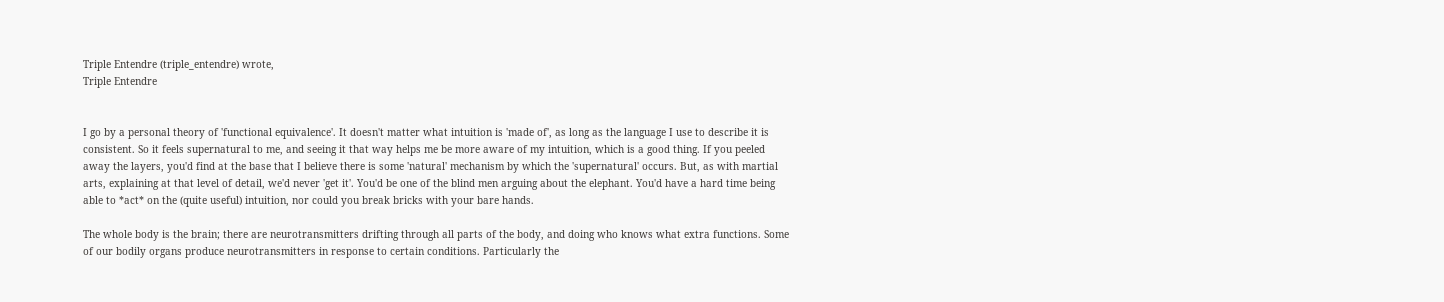Triple Entendre (triple_entendre) wrote,
Triple Entendre


I go by a personal theory of 'functional equivalence'. It doesn't matter what intuition is 'made of', as long as the language I use to describe it is consistent. So it feels supernatural to me, and seeing it that way helps me be more aware of my intuition, which is a good thing. If you peeled away the layers, you'd find at the base that I believe there is some 'natural' mechanism by which the 'supernatural' occurs. But, as with martial arts, explaining at that level of detail, we'd never 'get it'. You'd be one of the blind men arguing about the elephant. You'd have a hard time being able to *act* on the (quite useful) intuition, nor could you break bricks with your bare hands.

The whole body is the brain; there are neurotransmitters drifting through all parts of the body, and doing who knows what extra functions. Some of our bodily organs produce neurotransmitters in response to certain conditions. Particularly the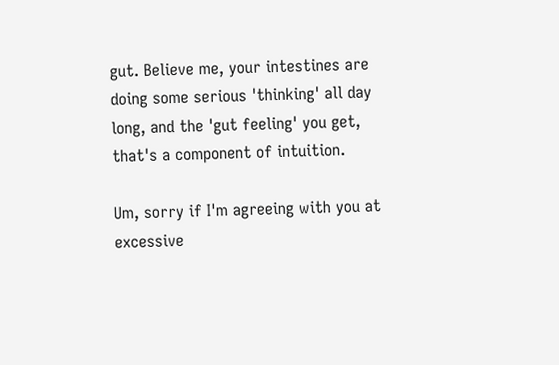gut. Believe me, your intestines are doing some serious 'thinking' all day long, and the 'gut feeling' you get, that's a component of intuition.

Um, sorry if I'm agreeing with you at excessive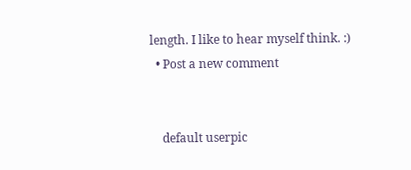length. I like to hear myself think. :)
  • Post a new comment


    default userpic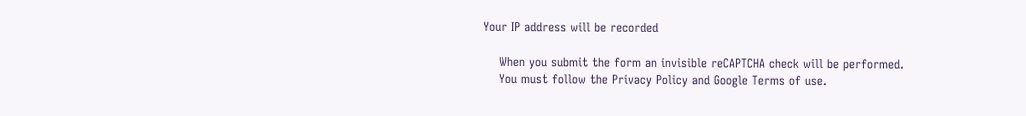Your IP address will be recorded

    When you submit the form an invisible reCAPTCHA check will be performed.
    You must follow the Privacy Policy and Google Terms of use.